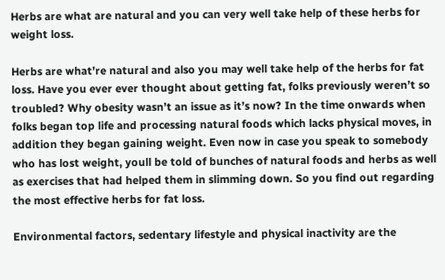Herbs are what are natural and you can very well take help of these herbs for weight loss.

Herbs are what’re natural and also you may well take help of the herbs for fat loss. Have you ever ever thought about getting fat, folks previously weren’t so troubled? Why obesity wasn’t an issue as it’s now? In the time onwards when folks began top life and processing natural foods which lacks physical moves, in addition they began gaining weight. Even now in case you speak to somebody who has lost weight, youll be told of bunches of natural foods and herbs as well as exercises that had helped them in slimming down. So you find out regarding the most effective herbs for fat loss.

Environmental factors, sedentary lifestyle and physical inactivity are the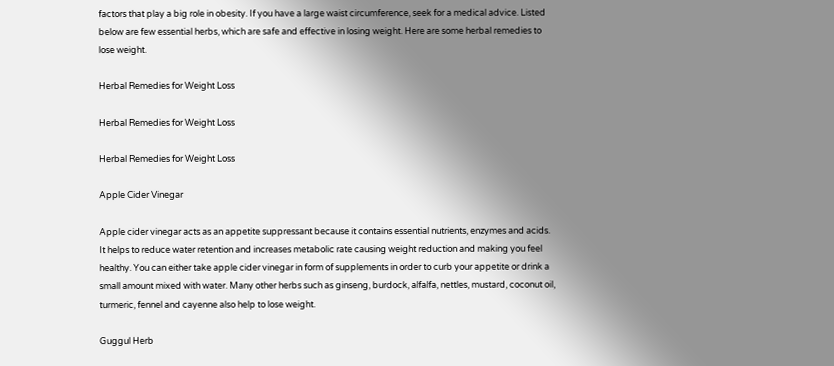factors that play a big role in obesity. If you have a large waist circumference, seek for a medical advice. Listed below are few essential herbs, which are safe and effective in losing weight. Here are some herbal remedies to lose weight.

Herbal Remedies for Weight Loss

Herbal Remedies for Weight Loss

Herbal Remedies for Weight Loss

Apple Cider Vinegar

Apple cider vinegar acts as an appetite suppressant because it contains essential nutrients, enzymes and acids. It helps to reduce water retention and increases metabolic rate causing weight reduction and making you feel healthy. You can either take apple cider vinegar in form of supplements in order to curb your appetite or drink a small amount mixed with water. Many other herbs such as ginseng, burdock, alfalfa, nettles, mustard, coconut oil, turmeric, fennel and cayenne also help to lose weight.

Guggul Herb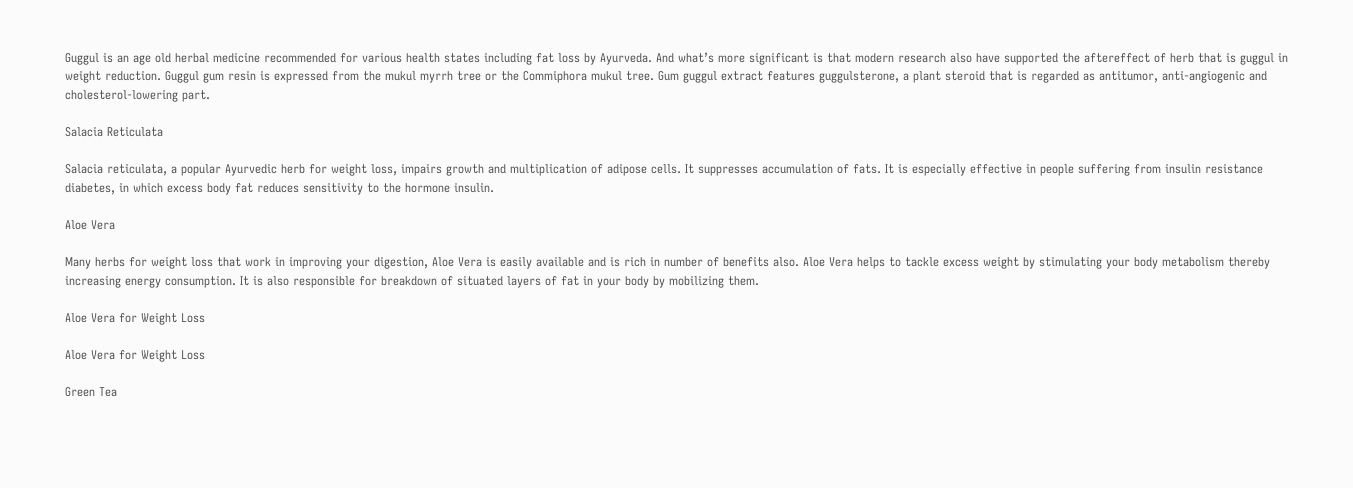Guggul is an age old herbal medicine recommended for various health states including fat loss by Ayurveda. And what’s more significant is that modern research also have supported the aftereffect of herb that is guggul in weight reduction. Guggul gum resin is expressed from the mukul myrrh tree or the Commiphora mukul tree. Gum guggul extract features guggulsterone, a plant steroid that is regarded as antitumor, anti-angiogenic and cholesterol-lowering part.

Salacia Reticulata

Salacia reticulata, a popular Ayurvedic herb for weight loss, impairs growth and multiplication of adipose cells. It suppresses accumulation of fats. It is especially effective in people suffering from insulin resistance diabetes, in which excess body fat reduces sensitivity to the hormone insulin.

Aloe Vera

Many herbs for weight loss that work in improving your digestion, Aloe Vera is easily available and is rich in number of benefits also. Aloe Vera helps to tackle excess weight by stimulating your body metabolism thereby increasing energy consumption. It is also responsible for breakdown of situated layers of fat in your body by mobilizing them.

Aloe Vera for Weight Loss

Aloe Vera for Weight Loss

Green Tea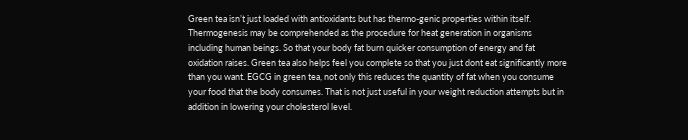Green tea isn’t just loaded with antioxidants but has thermo-genic properties within itself. Thermogenesis may be comprehended as the procedure for heat generation in organisms including human beings. So that your body fat burn quicker consumption of energy and fat oxidation raises. Green tea also helps feel you complete so that you just dont eat significantly more than you want. EGCG in green tea, not only this reduces the quantity of fat when you consume your food that the body consumes. That is not just useful in your weight reduction attempts but in addition in lowering your cholesterol level.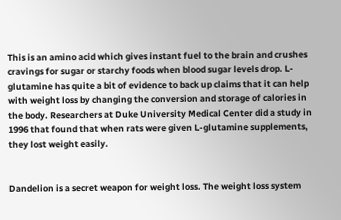This is an amino acid which gives instant fuel to the brain and crushes cravings for sugar or starchy foods when blood sugar levels drop. L-glutamine has quite a bit of evidence to back up claims that it can help with weight loss by changing the conversion and storage of calories in the body. Researchers at Duke University Medical Center did a study in 1996 that found that when rats were given L-glutamine supplements, they lost weight easily.


Dandelion is a secret weapon for weight loss. The weight loss system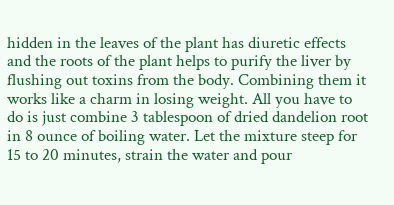hidden in the leaves of the plant has diuretic effects and the roots of the plant helps to purify the liver by flushing out toxins from the body. Combining them it works like a charm in losing weight. All you have to do is just combine 3 tablespoon of dried dandelion root in 8 ounce of boiling water. Let the mixture steep for 15 to 20 minutes, strain the water and pour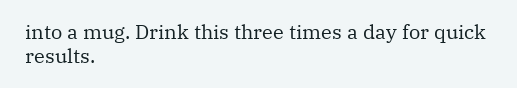into a mug. Drink this three times a day for quick results.